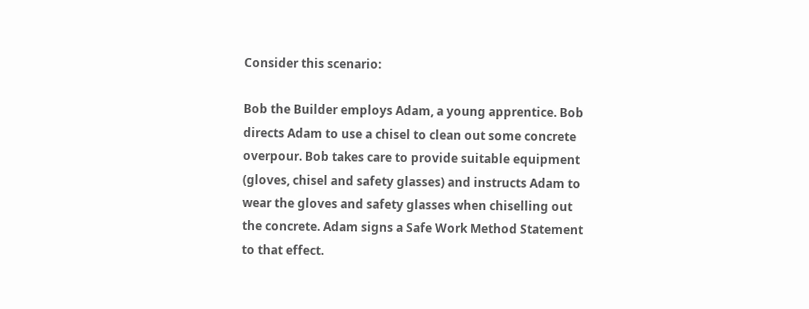Consider this scenario:

Bob the Builder employs Adam, a young apprentice. Bob directs Adam to use a chisel to clean out some concrete overpour. Bob takes care to provide suitable equipment (gloves, chisel and safety glasses) and instructs Adam to wear the gloves and safety glasses when chiselling out the concrete. Adam signs a Safe Work Method Statement to that effect.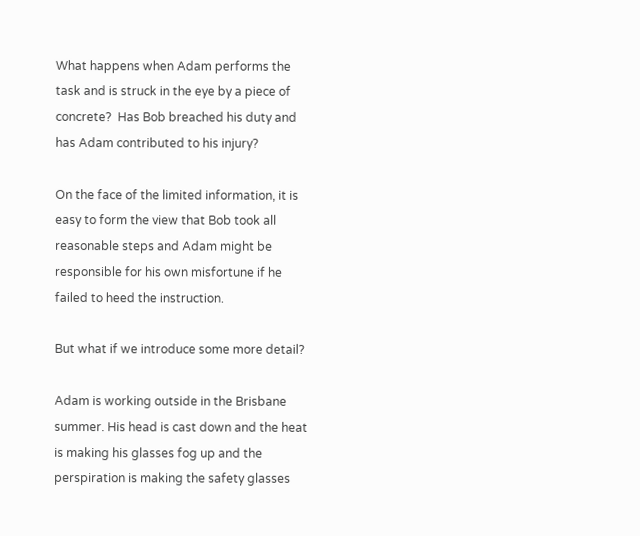What happens when Adam performs the task and is struck in the eye by a piece of concrete?  Has Bob breached his duty and has Adam contributed to his injury?

On the face of the limited information, it is easy to form the view that Bob took all reasonable steps and Adam might be responsible for his own misfortune if he failed to heed the instruction.

But what if we introduce some more detail?

Adam is working outside in the Brisbane summer. His head is cast down and the heat is making his glasses fog up and the perspiration is making the safety glasses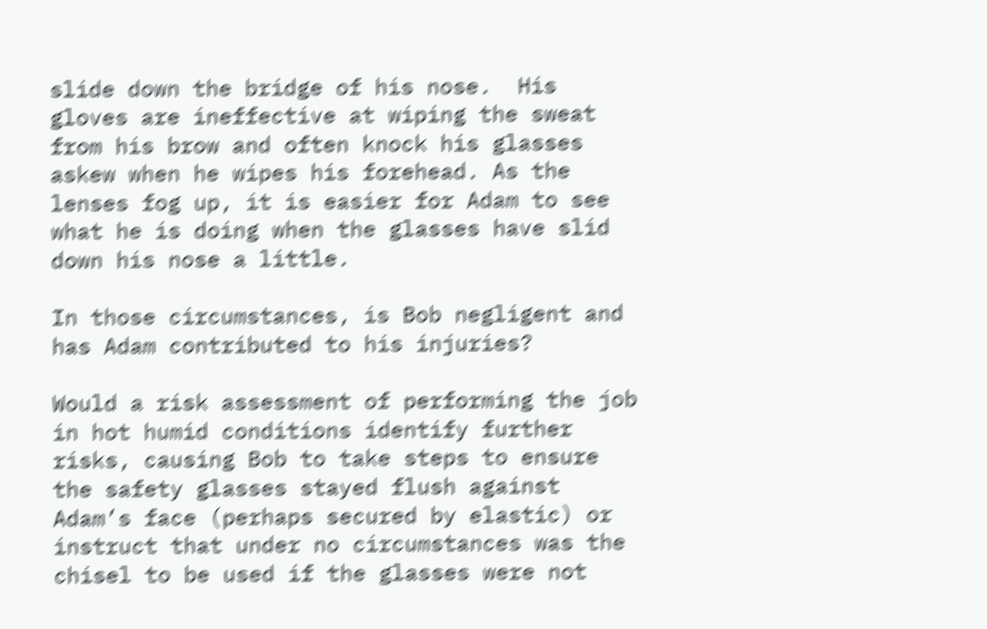slide down the bridge of his nose.  His gloves are ineffective at wiping the sweat from his brow and often knock his glasses askew when he wipes his forehead. As the lenses fog up, it is easier for Adam to see what he is doing when the glasses have slid down his nose a little.

In those circumstances, is Bob negligent and has Adam contributed to his injuries?

Would a risk assessment of performing the job in hot humid conditions identify further risks, causing Bob to take steps to ensure the safety glasses stayed flush against Adam’s face (perhaps secured by elastic) or instruct that under no circumstances was the chisel to be used if the glasses were not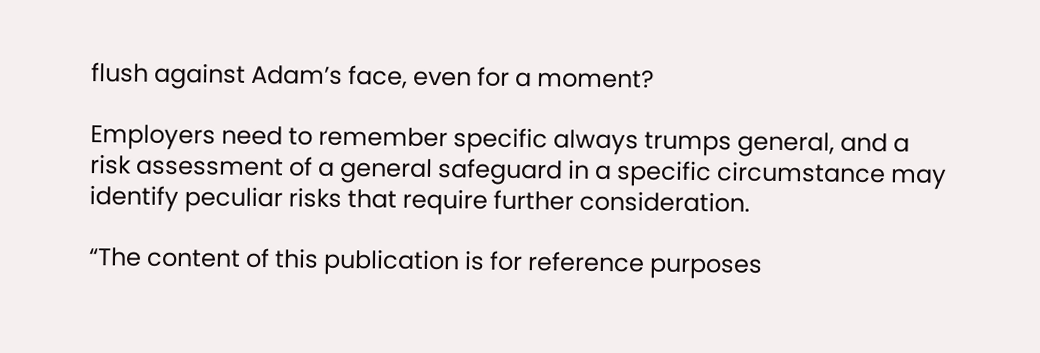flush against Adam’s face, even for a moment?

Employers need to remember specific always trumps general, and a risk assessment of a general safeguard in a specific circumstance may identify peculiar risks that require further consideration.

“The content of this publication is for reference purposes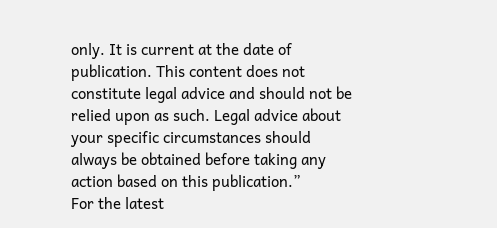only. It is current at the date of publication. This content does not constitute legal advice and should not be relied upon as such. Legal advice about your specific circumstances should always be obtained before taking any action based on this publication.”
For the latest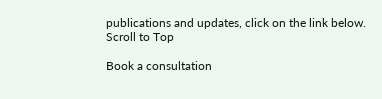publications and updates, click on the link below.
Scroll to Top

Book a consultation